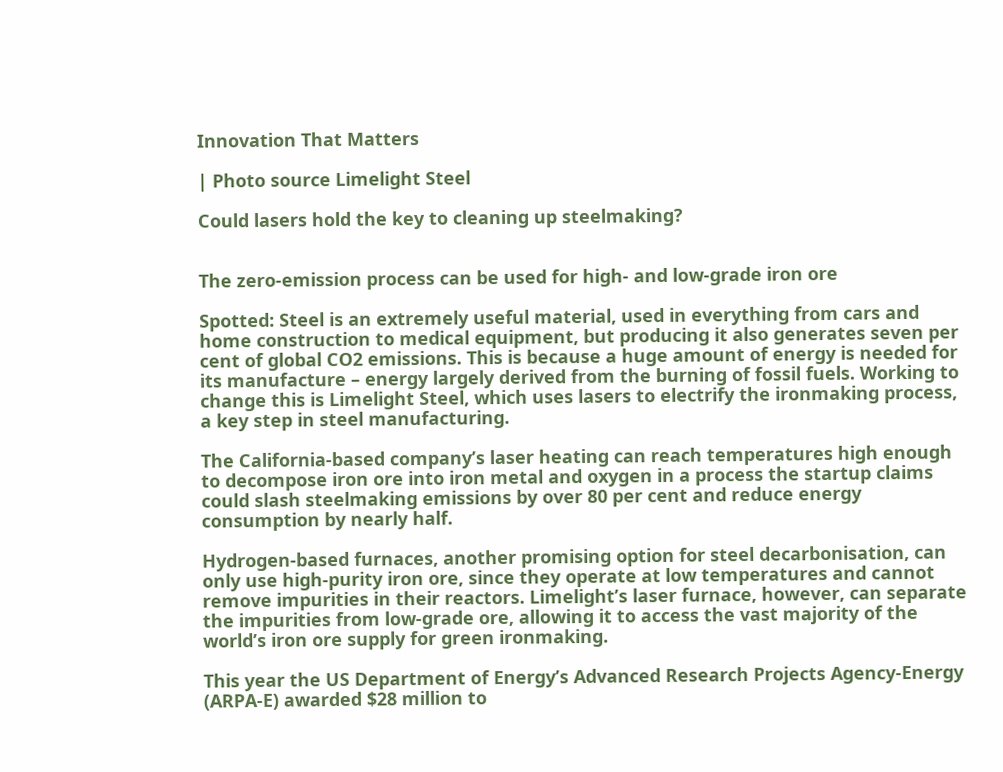Innovation That Matters

| Photo source Limelight Steel

Could lasers hold the key to cleaning up steelmaking?


The zero-emission process can be used for high- and low-grade iron ore

Spotted: Steel is an extremely useful material, used in everything from cars and home construction to medical equipment, but producing it also generates seven per cent of global CO2 emissions. This is because a huge amount of energy is needed for its manufacture – energy largely derived from the burning of fossil fuels. Working to change this is Limelight Steel, which uses lasers to electrify the ironmaking process, a key step in steel manufacturing.

The California-based company’s laser heating can reach temperatures high enough to decompose iron ore into iron metal and oxygen in a process the startup claims could slash steelmaking emissions by over 80 per cent and reduce energy consumption by nearly half.

Hydrogen-based furnaces, another promising option for steel decarbonisation, can only use high-purity iron ore, since they operate at low temperatures and cannot remove impurities in their reactors. Limelight’s laser furnace, however, can separate the impurities from low-grade ore, allowing it to access the vast majority of the world’s iron ore supply for green ironmaking.

This year the US Department of Energy’s Advanced Research Projects Agency-Energy (ARPA-E) awarded $28 million to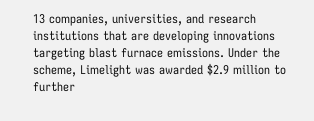13 companies, universities, and research institutions that are developing innovations targeting blast furnace emissions. Under the scheme, Limelight was awarded $2.9 million to further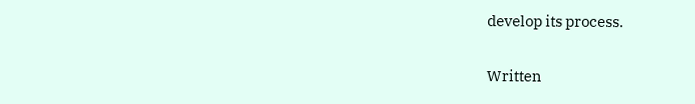develop its process.

Written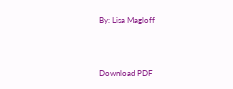By: Lisa Magloff




Download PDF